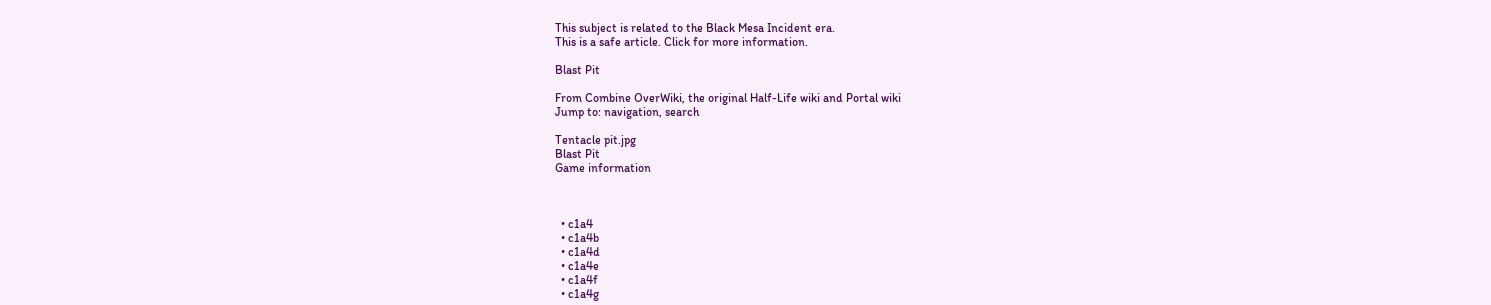This subject is related to the Black Mesa Incident era.
This is a safe article. Click for more information.

Blast Pit

From Combine OverWiki, the original Half-Life wiki and Portal wiki
Jump to: navigation, search

Tentacle pit.jpg
Blast Pit
Game information



  • c1a4
  • c1a4b
  • c1a4d
  • c1a4e
  • c1a4f
  • c1a4g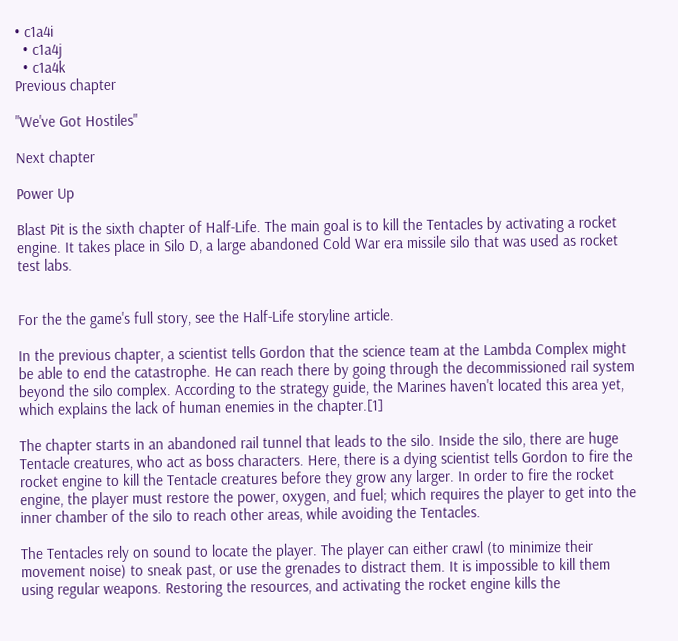• c1a4i
  • c1a4j
  • c1a4k
Previous chapter

"We've Got Hostiles"

Next chapter

Power Up

Blast Pit is the sixth chapter of Half-Life. The main goal is to kill the Tentacles by activating a rocket engine. It takes place in Silo D, a large abandoned Cold War era missile silo that was used as rocket test labs.


For the the game's full story, see the Half-Life storyline article.

In the previous chapter, a scientist tells Gordon that the science team at the Lambda Complex might be able to end the catastrophe. He can reach there by going through the decommissioned rail system beyond the silo complex. According to the strategy guide, the Marines haven't located this area yet, which explains the lack of human enemies in the chapter.[1]

The chapter starts in an abandoned rail tunnel that leads to the silo. Inside the silo, there are huge Tentacle creatures, who act as boss characters. Here, there is a dying scientist tells Gordon to fire the rocket engine to kill the Tentacle creatures before they grow any larger. In order to fire the rocket engine, the player must restore the power, oxygen, and fuel; which requires the player to get into the inner chamber of the silo to reach other areas, while avoiding the Tentacles.

The Tentacles rely on sound to locate the player. The player can either crawl (to minimize their movement noise) to sneak past, or use the grenades to distract them. It is impossible to kill them using regular weapons. Restoring the resources, and activating the rocket engine kills the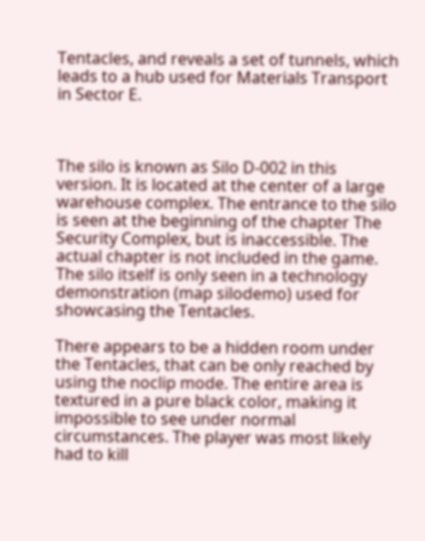Tentacles, and reveals a set of tunnels, which leads to a hub used for Materials Transport in Sector E.



The silo is known as Silo D-002 in this version. It is located at the center of a large warehouse complex. The entrance to the silo is seen at the beginning of the chapter The Security Complex, but is inaccessible. The actual chapter is not included in the game. The silo itself is only seen in a technology demonstration (map silodemo) used for showcasing the Tentacles.

There appears to be a hidden room under the Tentacles, that can be only reached by using the noclip mode. The entire area is textured in a pure black color, making it impossible to see under normal circumstances. The player was most likely had to kill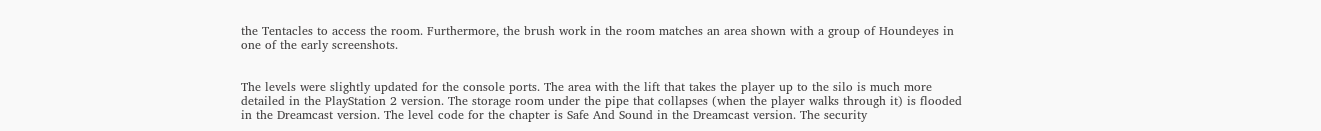the Tentacles to access the room. Furthermore, the brush work in the room matches an area shown with a group of Houndeyes in one of the early screenshots.


The levels were slightly updated for the console ports. The area with the lift that takes the player up to the silo is much more detailed in the PlayStation 2 version. The storage room under the pipe that collapses (when the player walks through it) is flooded in the Dreamcast version. The level code for the chapter is Safe And Sound in the Dreamcast version. The security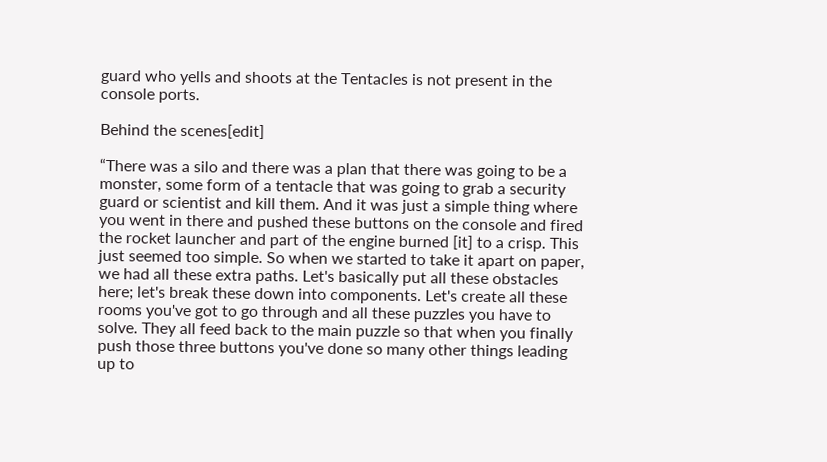guard who yells and shoots at the Tentacles is not present in the console ports.

Behind the scenes[edit]

“There was a silo and there was a plan that there was going to be a monster, some form of a tentacle that was going to grab a security guard or scientist and kill them. And it was just a simple thing where you went in there and pushed these buttons on the console and fired the rocket launcher and part of the engine burned [it] to a crisp. This just seemed too simple. So when we started to take it apart on paper, we had all these extra paths. Let's basically put all these obstacles here; let's break these down into components. Let's create all these rooms you've got to go through and all these puzzles you have to solve. They all feed back to the main puzzle so that when you finally push those three buttons you've done so many other things leading up to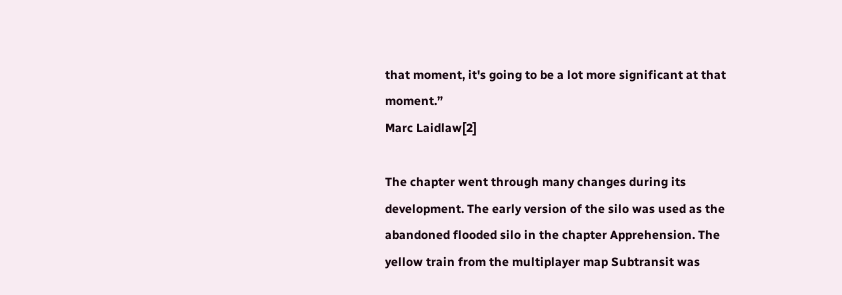that moment, it's going to be a lot more significant at that moment.”
Marc Laidlaw[2]

The chapter went through many changes during its development. The early version of the silo was used as the abandoned flooded silo in the chapter Apprehension. The yellow train from the multiplayer map Subtransit was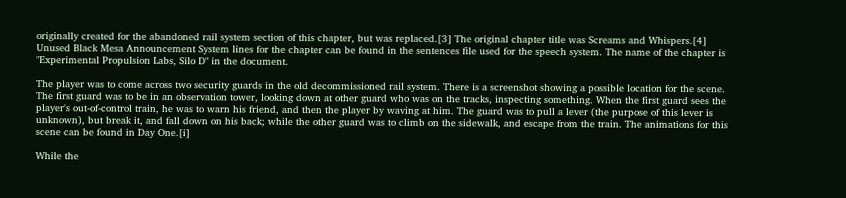originally created for the abandoned rail system section of this chapter, but was replaced.[3] The original chapter title was Screams and Whispers.[4] Unused Black Mesa Announcement System lines for the chapter can be found in the sentences file used for the speech system. The name of the chapter is "Experimental Propulsion Labs, Silo D" in the document.

The player was to come across two security guards in the old decommissioned rail system. There is a screenshot showing a possible location for the scene. The first guard was to be in an observation tower, looking down at other guard who was on the tracks, inspecting something. When the first guard sees the player's out-of-control train, he was to warn his friend, and then the player by waving at him. The guard was to pull a lever (the purpose of this lever is unknown), but break it, and fall down on his back; while the other guard was to climb on the sidewalk, and escape from the train. The animations for this scene can be found in Day One.[i]

While the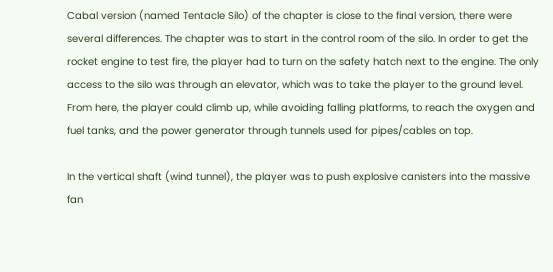Cabal version (named Tentacle Silo) of the chapter is close to the final version, there were several differences. The chapter was to start in the control room of the silo. In order to get the rocket engine to test fire, the player had to turn on the safety hatch next to the engine. The only access to the silo was through an elevator, which was to take the player to the ground level. From here, the player could climb up, while avoiding falling platforms, to reach the oxygen and fuel tanks, and the power generator through tunnels used for pipes/cables on top.

In the vertical shaft (wind tunnel), the player was to push explosive canisters into the massive fan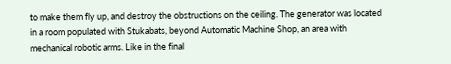to make them fly up, and destroy the obstructions on the ceiling. The generator was located in a room populated with Stukabats, beyond Automatic Machine Shop, an area with mechanical robotic arms. Like in the final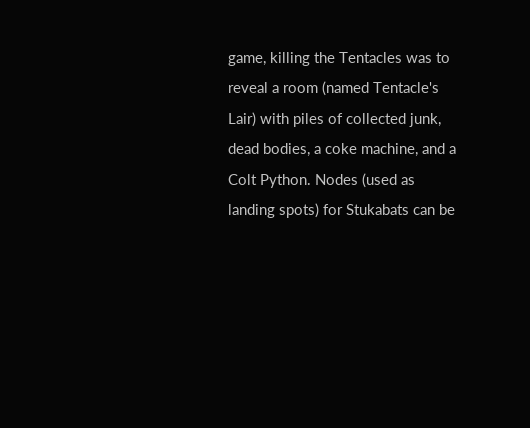game, killing the Tentacles was to reveal a room (named Tentacle's Lair) with piles of collected junk, dead bodies, a coke machine, and a Colt Python. Nodes (used as landing spots) for Stukabats can be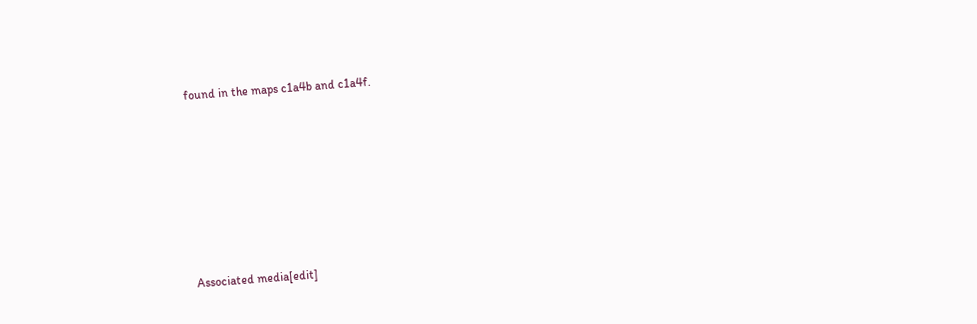found in the maps c1a4b and c1a4f.







Associated media[edit]